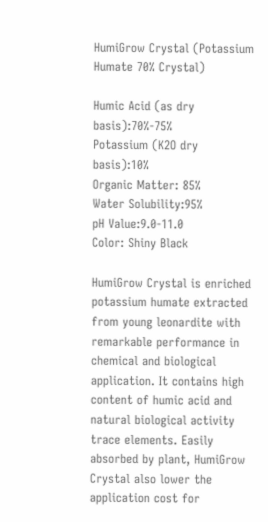HumiGrow Crystal (Potassium Humate 70% Crystal)

Humic Acid (as dry basis):70%-75%
Potassium (K2O dry basis):10%
Organic Matter: 85%
Water Solubility:95%
pH Value:9.0-11.0
Color: Shiny Black

HumiGrow Crystal is enriched potassium humate extracted from young leonardite with remarkable performance in chemical and biological application. It contains high content of humic acid and natural biological activity trace elements. Easily absorbed by plant, HumiGrow Crystal also lower the application cost for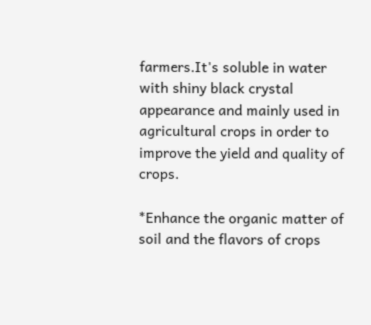farmers.It's soluble in water with shiny black crystal appearance and mainly used in agricultural crops in order to improve the yield and quality of crops.

*Enhance the organic matter of soil and the flavors of crops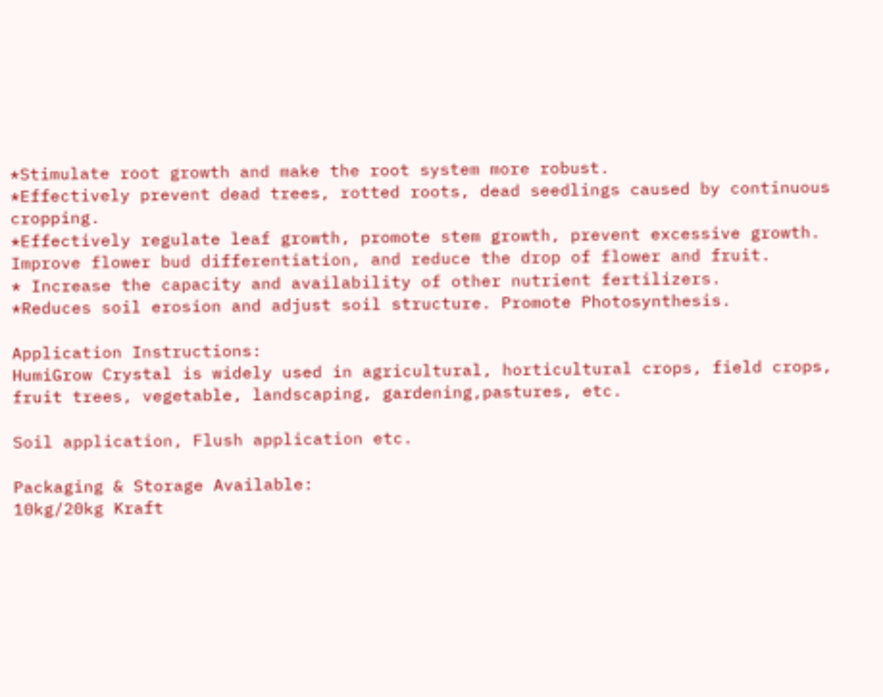*Stimulate root growth and make the root system more robust.
*Effectively prevent dead trees, rotted roots, dead seedlings caused by continuous cropping.
*Effectively regulate leaf growth, promote stem growth, prevent excessive growth. Improve flower bud differentiation, and reduce the drop of flower and fruit.
* Increase the capacity and availability of other nutrient fertilizers.
*Reduces soil erosion and adjust soil structure. Promote Photosynthesis.

Application Instructions:
HumiGrow Crystal is widely used in agricultural, horticultural crops, field crops, fruit trees, vegetable, landscaping, gardening,pastures, etc.

Soil application, Flush application etc.

Packaging & Storage Available:
10kg/20kg Kraft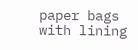paper bags with lining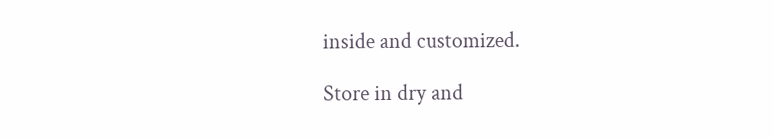inside and customized.

Store in dry and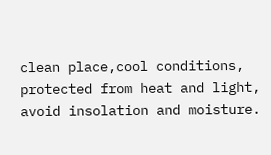clean place,cool conditions, protected from heat and light, avoid insolation and moisture.